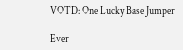VOTD: One Lucky Base Jumper

Ever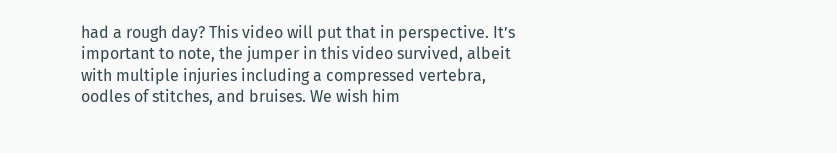had a rough day? This video will put that in perspective. It’s important to note, the jumper in this video survived, albeit with multiple injuries including a compressed vertebra, oodles of stitches, and bruises. We wish him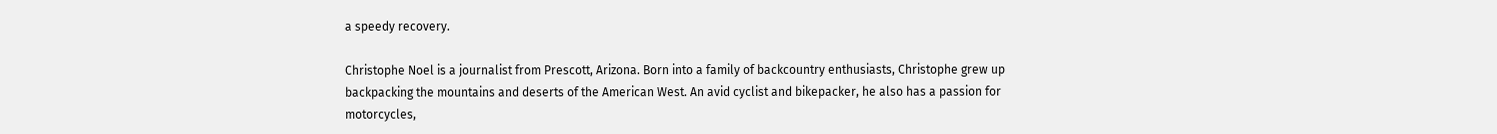a speedy recovery.

Christophe Noel is a journalist from Prescott, Arizona. Born into a family of backcountry enthusiasts, Christophe grew up backpacking the mountains and deserts of the American West. An avid cyclist and bikepacker, he also has a passion for motorcycles,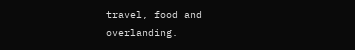travel, food and overlanding.